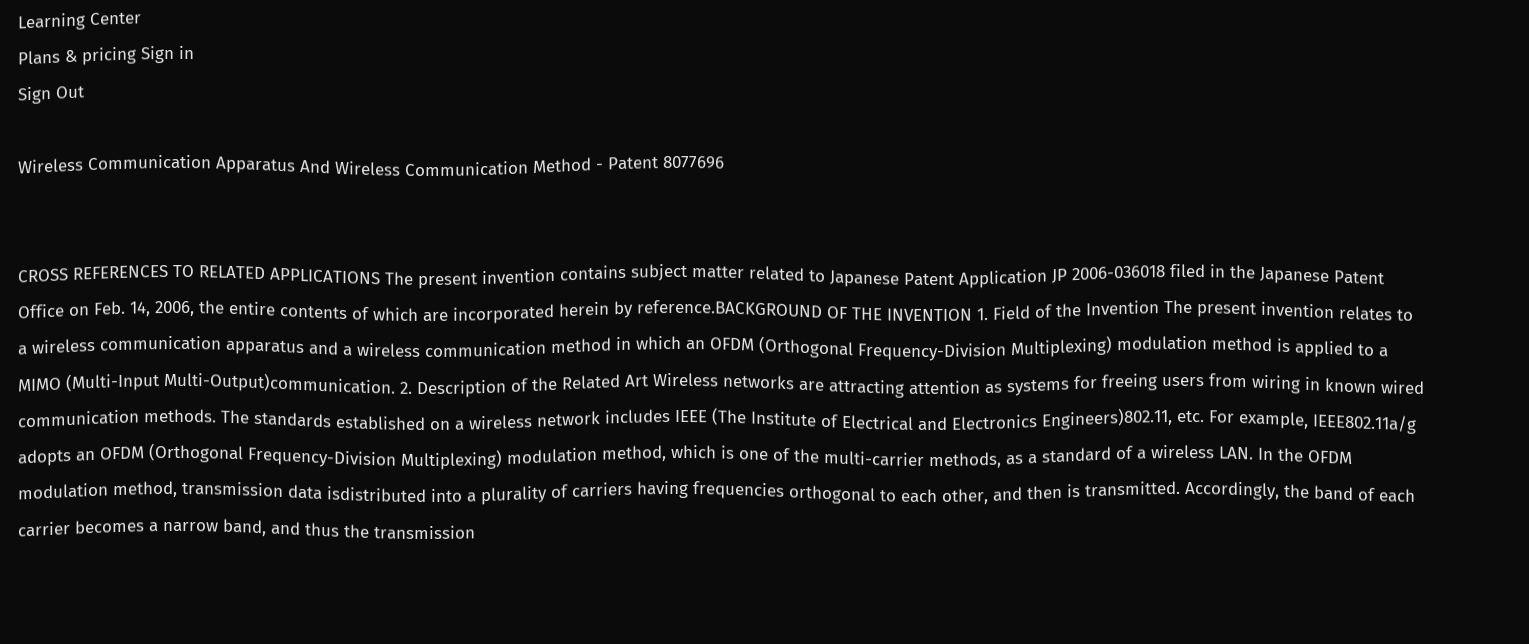Learning Center
Plans & pricing Sign in
Sign Out

Wireless Communication Apparatus And Wireless Communication Method - Patent 8077696


CROSS REFERENCES TO RELATED APPLICATIONS The present invention contains subject matter related to Japanese Patent Application JP 2006-036018 filed in the Japanese Patent Office on Feb. 14, 2006, the entire contents of which are incorporated herein by reference.BACKGROUND OF THE INVENTION 1. Field of the Invention The present invention relates to a wireless communication apparatus and a wireless communication method in which an OFDM (Orthogonal Frequency-Division Multiplexing) modulation method is applied to a MIMO (Multi-Input Multi-Output)communication. 2. Description of the Related Art Wireless networks are attracting attention as systems for freeing users from wiring in known wired communication methods. The standards established on a wireless network includes IEEE (The Institute of Electrical and Electronics Engineers)802.11, etc. For example, IEEE802.11a/g adopts an OFDM (Orthogonal Frequency-Division Multiplexing) modulation method, which is one of the multi-carrier methods, as a standard of a wireless LAN. In the OFDM modulation method, transmission data isdistributed into a plurality of carriers having frequencies orthogonal to each other, and then is transmitted. Accordingly, the band of each carrier becomes a narrow band, and thus the transmission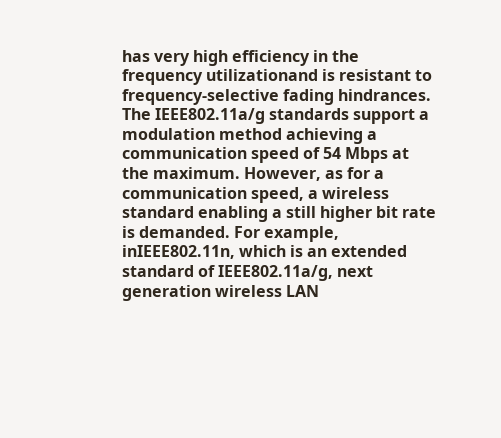has very high efficiency in the frequency utilizationand is resistant to frequency-selective fading hindrances. The IEEE802.11a/g standards support a modulation method achieving a communication speed of 54 Mbps at the maximum. However, as for a communication speed, a wireless standard enabling a still higher bit rate is demanded. For example, inIEEE802.11n, which is an extended standard of IEEE802.11a/g, next generation wireless LAN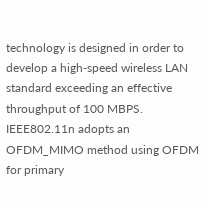technology is designed in order to develop a high-speed wireless LAN standard exceeding an effective throughput of 100 MBPS. IEEE802.11n adopts an OFDM_MIMO method using OFDM for primary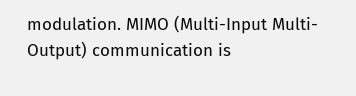modulation. MIMO (Multi-Input Multi-Output) communication is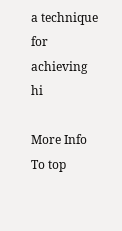a technique for achieving hi

More Info
To top